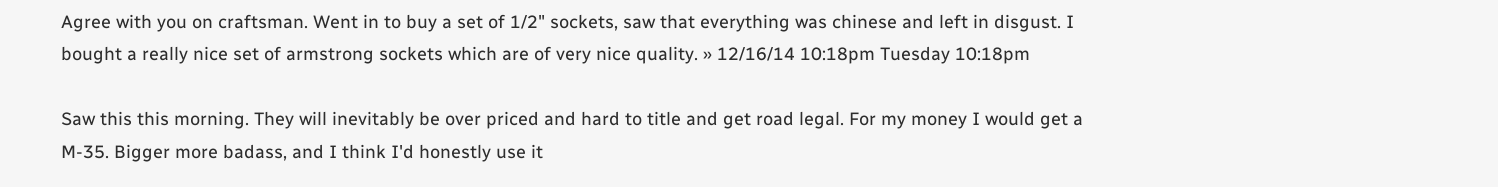Agree with you on craftsman. Went in to buy a set of 1/2" sockets, saw that everything was chinese and left in disgust. I bought a really nice set of armstrong sockets which are of very nice quality. » 12/16/14 10:18pm Tuesday 10:18pm

Saw this this morning. They will inevitably be over priced and hard to title and get road legal. For my money I would get a M-35. Bigger more badass, and I think I'd honestly use it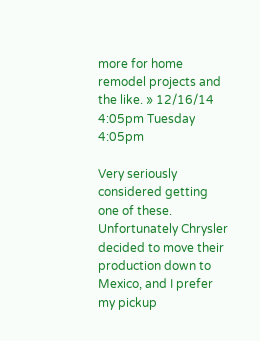more for home remodel projects and the like. » 12/16/14 4:05pm Tuesday 4:05pm

Very seriously considered getting one of these. Unfortunately Chrysler decided to move their production down to Mexico, and I prefer my pickup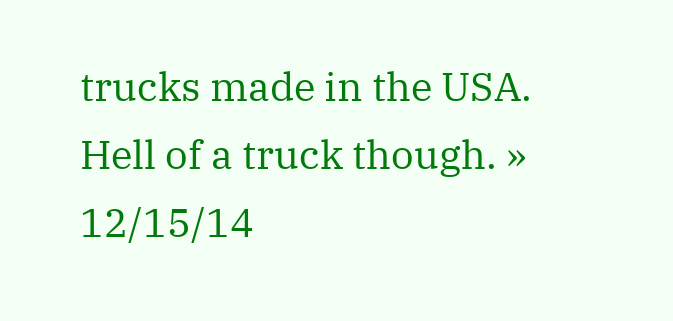trucks made in the USA. Hell of a truck though. » 12/15/14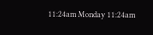11:24am Monday 11:24am